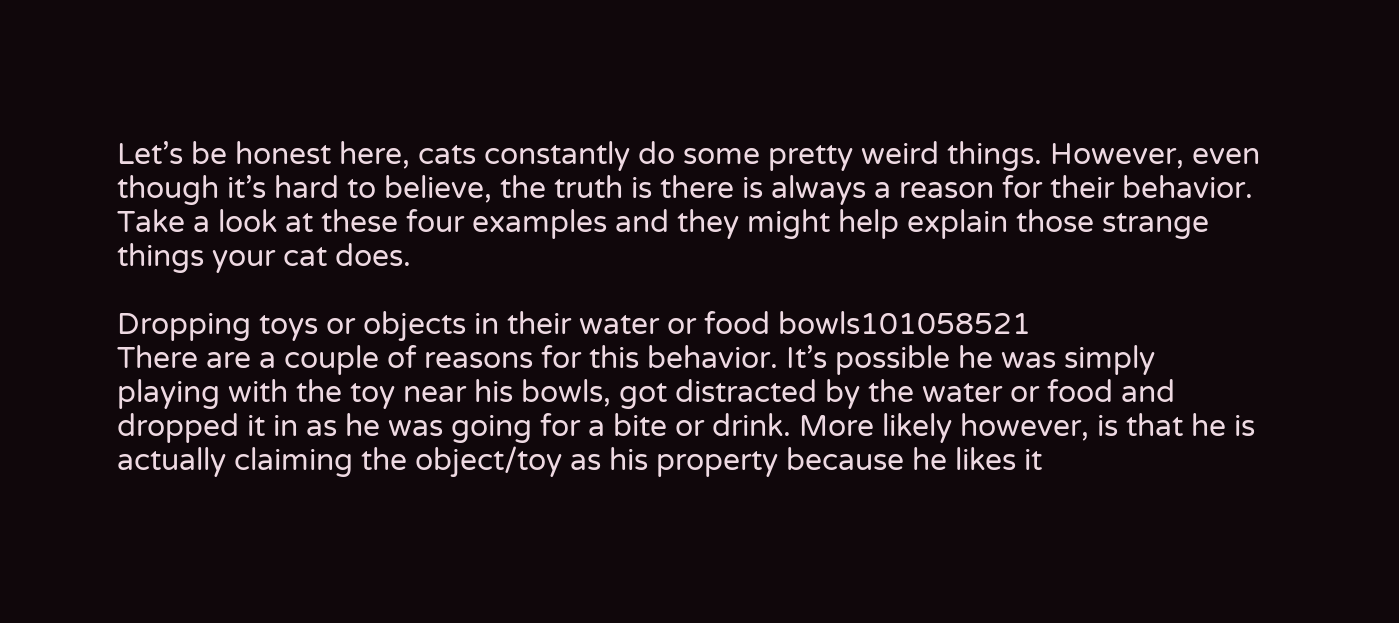Let’s be honest here, cats constantly do some pretty weird things. However, even though it’s hard to believe, the truth is there is always a reason for their behavior. Take a look at these four examples and they might help explain those strange things your cat does.

Dropping toys or objects in their water or food bowls101058521
There are a couple of reasons for this behavior. It’s possible he was simply playing with the toy near his bowls, got distracted by the water or food and dropped it in as he was going for a bite or drink. More likely however, is that he is actually claiming the object/toy as his property because he likes it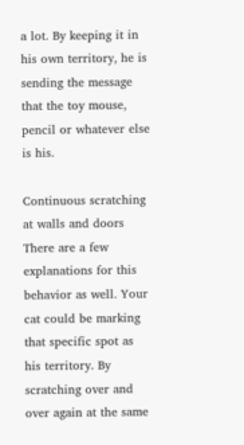a lot. By keeping it in his own territory, he is sending the message that the toy mouse, pencil or whatever else is his.

Continuous scratching at walls and doors
There are a few explanations for this behavior as well. Your cat could be marking that specific spot as his territory. By scratching over and over again at the same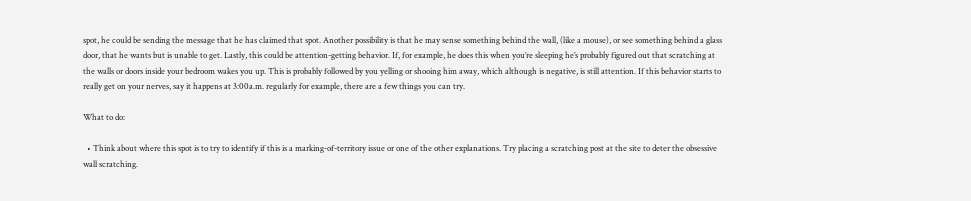spot, he could be sending the message that he has claimed that spot. Another possibility is that he may sense something behind the wall, (like a mouse), or see something behind a glass door, that he wants but is unable to get. Lastly, this could be attention-getting behavior. If, for example, he does this when you’re sleeping he’s probably figured out that scratching at the walls or doors inside your bedroom wakes you up. This is probably followed by you yelling or shooing him away, which although is negative, is still attention. If this behavior starts to really get on your nerves, say it happens at 3:00a.m. regularly for example, there are a few things you can try.

What to do:

  • Think about where this spot is to try to identify if this is a marking-of-territory issue or one of the other explanations. Try placing a scratching post at the site to deter the obsessive wall scratching.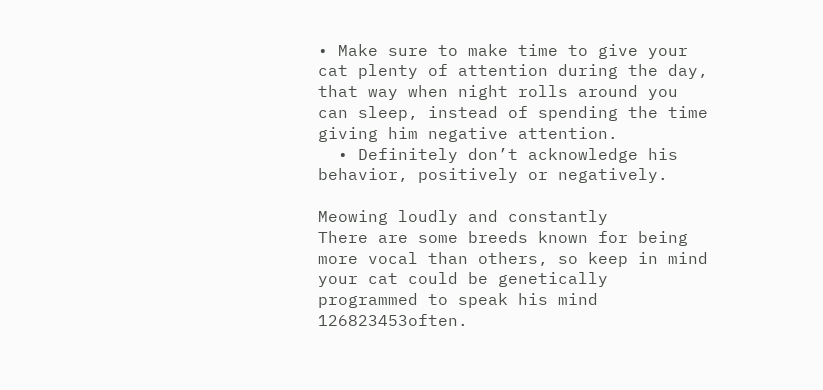• Make sure to make time to give your cat plenty of attention during the day, that way when night rolls around you can sleep, instead of spending the time giving him negative attention.
  • Definitely don’t acknowledge his behavior, positively or negatively.

Meowing loudly and constantly
There are some breeds known for being more vocal than others, so keep in mind your cat could be genetically programmed to speak his mind 126823453often.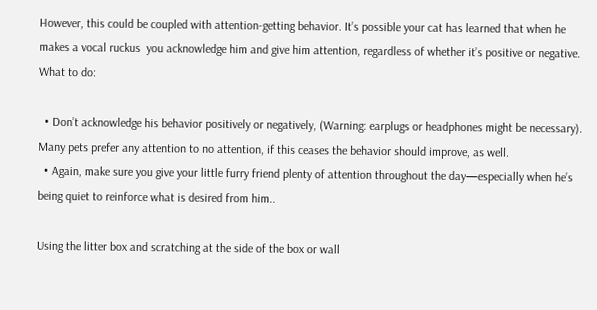However, this could be coupled with attention-getting behavior. It’s possible your cat has learned that when he makes a vocal ruckus  you acknowledge him and give him attention, regardless of whether it’s positive or negative.
What to do:

  • Don’t acknowledge his behavior positively or negatively, (Warning: earplugs or headphones might be necessary). Many pets prefer any attention to no attention, if this ceases the behavior should improve, as well.
  • Again, make sure you give your little furry friend plenty of attention throughout the day—especially when he’s being quiet to reinforce what is desired from him..

Using the litter box and scratching at the side of the box or wall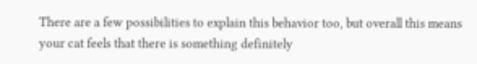There are a few possibilities to explain this behavior too, but overall this means your cat feels that there is something definitely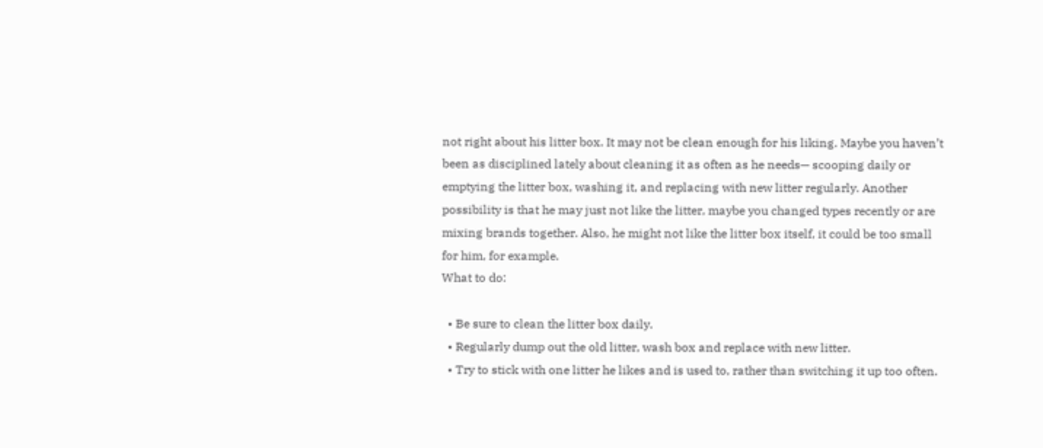not right about his litter box. It may not be clean enough for his liking. Maybe you haven’t been as disciplined lately about cleaning it as often as he needs— scooping daily or emptying the litter box, washing it, and replacing with new litter regularly. Another possibility is that he may just not like the litter, maybe you changed types recently or are mixing brands together. Also, he might not like the litter box itself, it could be too small for him, for example.
What to do:

  • Be sure to clean the litter box daily.
  • Regularly dump out the old litter, wash box and replace with new litter.
  • Try to stick with one litter he likes and is used to, rather than switching it up too often.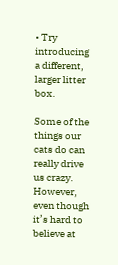• Try introducing a different, larger litter box.

Some of the things our cats do can really drive us crazy. However, even though it’s hard to believe at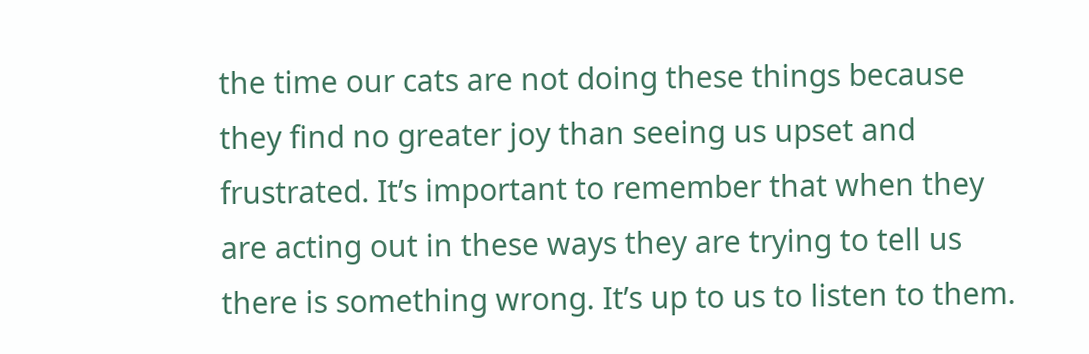the time our cats are not doing these things because they find no greater joy than seeing us upset and frustrated. It’s important to remember that when they are acting out in these ways they are trying to tell us there is something wrong. It’s up to us to listen to them.